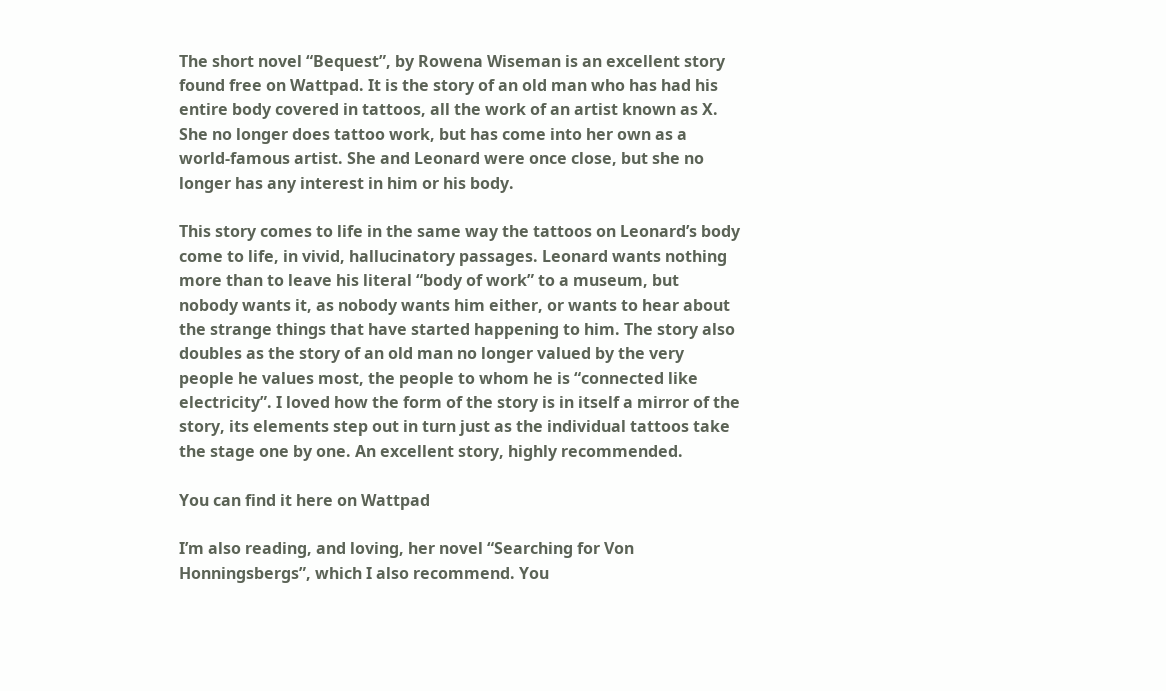The short novel “Bequest”, by Rowena Wiseman is an excellent story found free on Wattpad. It is the story of an old man who has had his entire body covered in tattoos, all the work of an artist known as X. She no longer does tattoo work, but has come into her own as a world-famous artist. She and Leonard were once close, but she no longer has any interest in him or his body.

This story comes to life in the same way the tattoos on Leonard’s body come to life, in vivid, hallucinatory passages. Leonard wants nothing more than to leave his literal “body of work” to a museum, but nobody wants it, as nobody wants him either, or wants to hear about the strange things that have started happening to him. The story also doubles as the story of an old man no longer valued by the very people he values most, the people to whom he is “connected like electricity”. I loved how the form of the story is in itself a mirror of the story, its elements step out in turn just as the individual tattoos take the stage one by one. An excellent story, highly recommended.

You can find it here on Wattpad

I’m also reading, and loving, her novel “Searching for Von Honningsbergs”, which I also recommend. You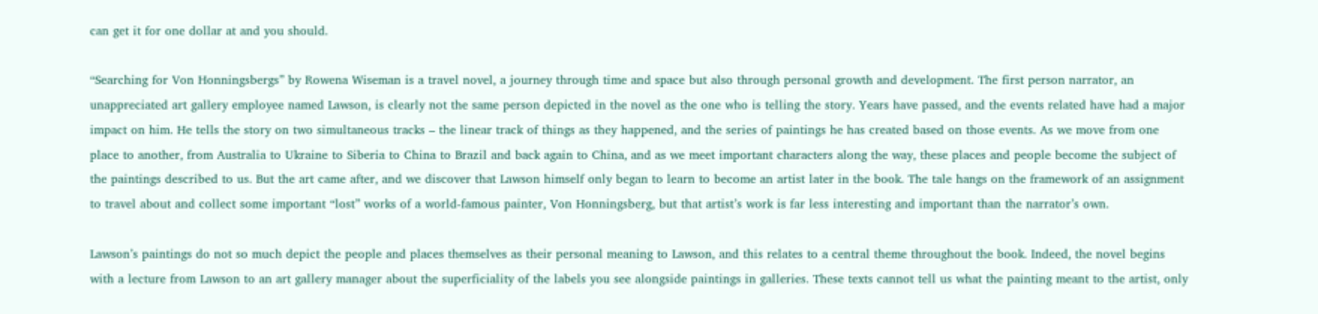can get it for one dollar at and you should.

“Searching for Von Honningsbergs” by Rowena Wiseman is a travel novel, a journey through time and space but also through personal growth and development. The first person narrator, an unappreciated art gallery employee named Lawson, is clearly not the same person depicted in the novel as the one who is telling the story. Years have passed, and the events related have had a major impact on him. He tells the story on two simultaneous tracks – the linear track of things as they happened, and the series of paintings he has created based on those events. As we move from one place to another, from Australia to Ukraine to Siberia to China to Brazil and back again to China, and as we meet important characters along the way, these places and people become the subject of the paintings described to us. But the art came after, and we discover that Lawson himself only began to learn to become an artist later in the book. The tale hangs on the framework of an assignment to travel about and collect some important “lost” works of a world-famous painter, Von Honningsberg, but that artist’s work is far less interesting and important than the narrator’s own.

Lawson’s paintings do not so much depict the people and places themselves as their personal meaning to Lawson, and this relates to a central theme throughout the book. Indeed, the novel begins with a lecture from Lawson to an art gallery manager about the superficiality of the labels you see alongside paintings in galleries. These texts cannot tell us what the painting meant to the artist, only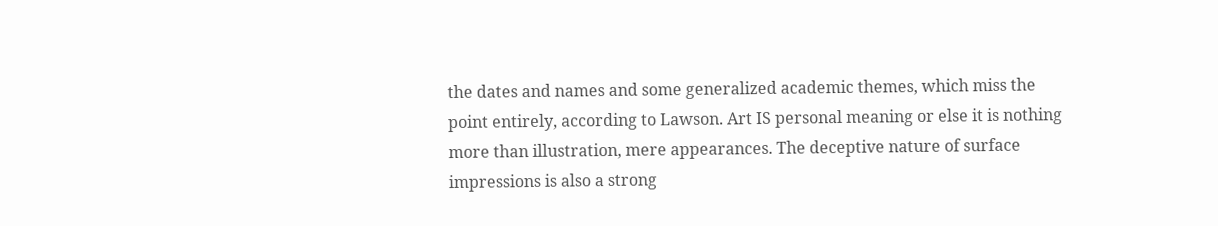the dates and names and some generalized academic themes, which miss the point entirely, according to Lawson. Art IS personal meaning or else it is nothing more than illustration, mere appearances. The deceptive nature of surface impressions is also a strong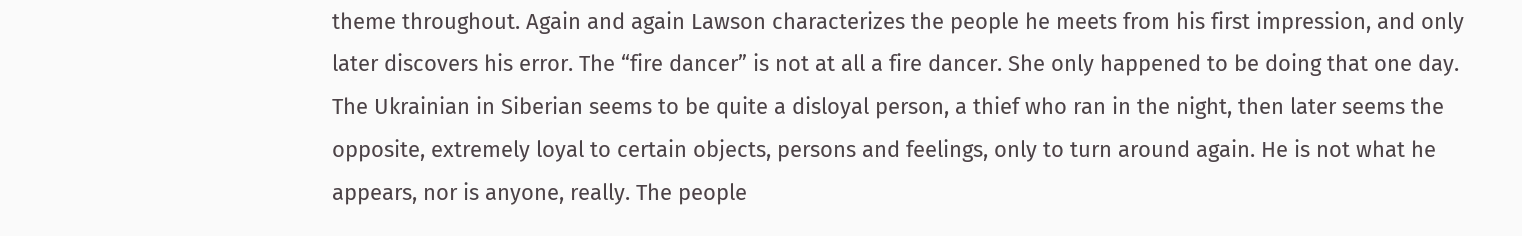theme throughout. Again and again Lawson characterizes the people he meets from his first impression, and only later discovers his error. The “fire dancer” is not at all a fire dancer. She only happened to be doing that one day. The Ukrainian in Siberian seems to be quite a disloyal person, a thief who ran in the night, then later seems the opposite, extremely loyal to certain objects, persons and feelings, only to turn around again. He is not what he appears, nor is anyone, really. The people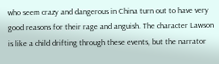who seem crazy and dangerous in China turn out to have very good reasons for their rage and anguish. The character Lawson is like a child drifting through these events, but the narrator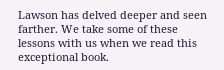Lawson has delved deeper and seen farther. We take some of these lessons with us when we read this exceptional book.